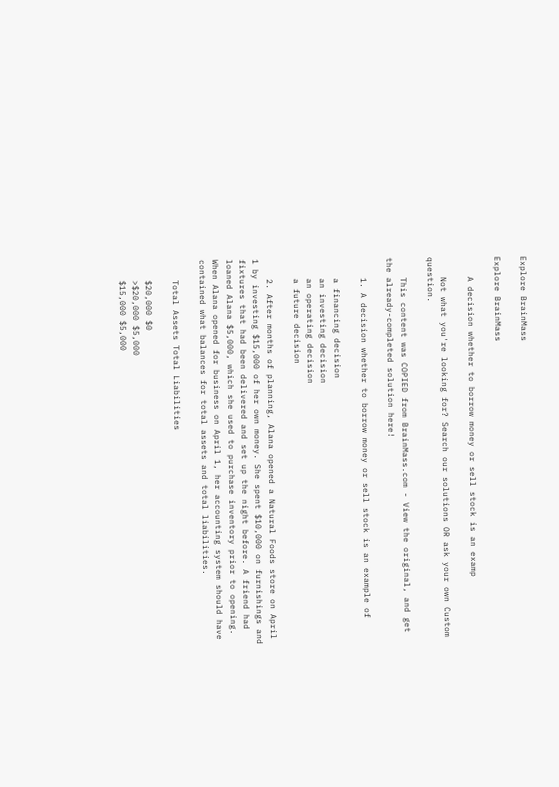Explore BrainMass

Explore BrainMass

    A decision whether to borrow money or sell stock is an examp

    Not what you're looking for? Search our solutions OR ask your own Custom question.

    This content was COPIED from BrainMass.com - View the original, and get the already-completed solution here!

    1. A decision whether to borrow money or sell stock is an example of

    a financing decision
    an investing decision
    an operating decision
    a future decision

    2. After months of planning, Alana opened a Natural Foods store on April 1 by investing $15,000 of her own money. She spent $10,000 on furnishings and fixtures that had been delivered and set up the night before. A friend had loaned Alana $5,000, which she used to purchase inventory prior to opening. When Alana opened for business on April 1, her accounting system should have contained what balances for total assets and total liabilities.

    Total Assets Total Liabilities

    $20,000 $0
    >$20,000 $5,000
    $15,000 $5,000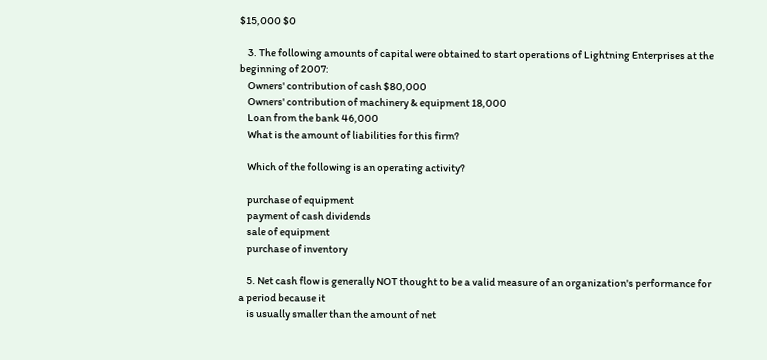$15,000 $0

    3. The following amounts of capital were obtained to start operations of Lightning Enterprises at the beginning of 2007:
    Owners' contribution of cash $80,000
    Owners' contribution of machinery & equipment 18,000
    Loan from the bank 46,000
    What is the amount of liabilities for this firm?

    Which of the following is an operating activity?

    purchase of equipment
    payment of cash dividends
    sale of equipment
    purchase of inventory

    5. Net cash flow is generally NOT thought to be a valid measure of an organization's performance for a period because it
    is usually smaller than the amount of net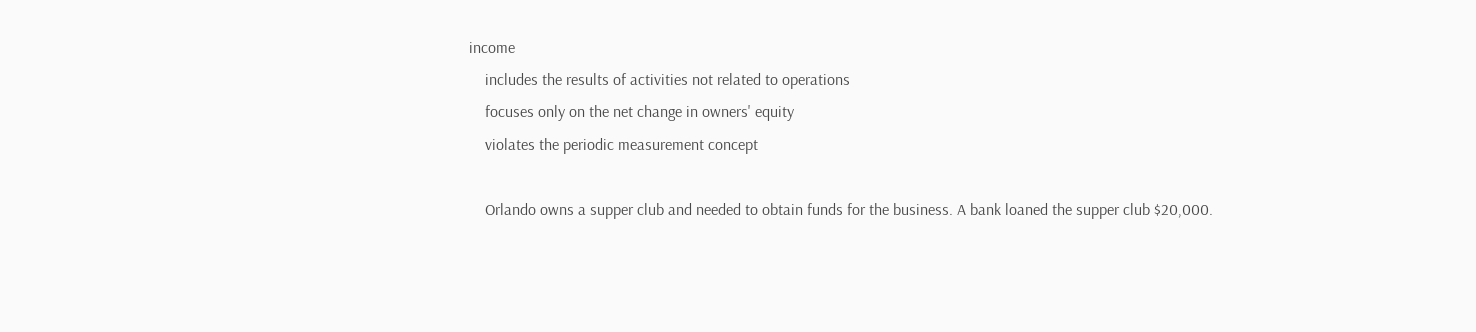income
    includes the results of activities not related to operations
    focuses only on the net change in owners' equity
    violates the periodic measurement concept

    Orlando owns a supper club and needed to obtain funds for the business. A bank loaned the supper club $20,000.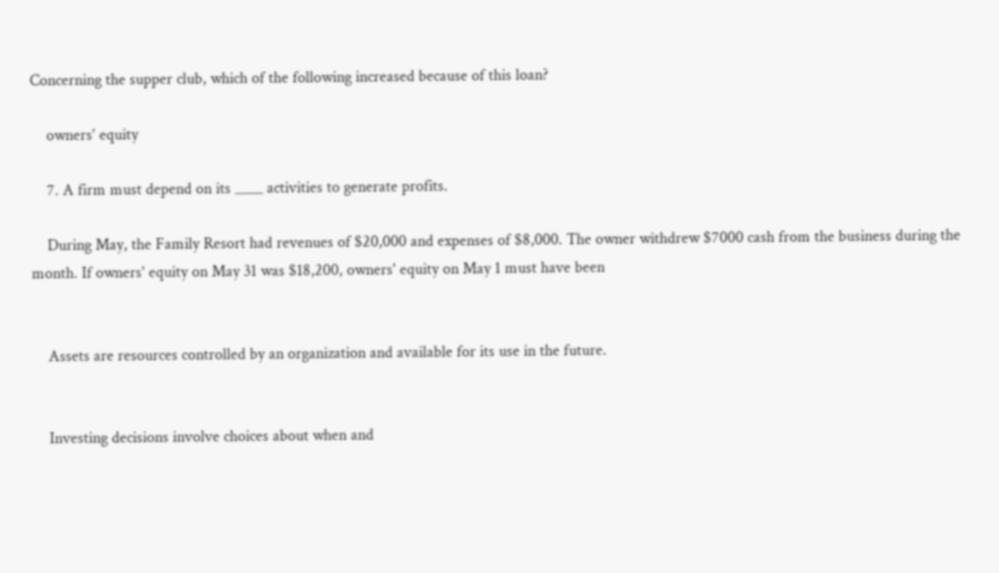Concerning the supper club, which of the following increased because of this loan?

    owners' equity

    7. A firm must depend on its ____ activities to generate profits.

    During May, the Family Resort had revenues of $20,000 and expenses of $8,000. The owner withdrew $7000 cash from the business during the month. If owners' equity on May 31 was $18,200, owners' equity on May 1 must have been


    Assets are resources controlled by an organization and available for its use in the future.


    Investing decisions involve choices about when and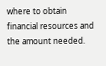where to obtain financial resources and the amount needed.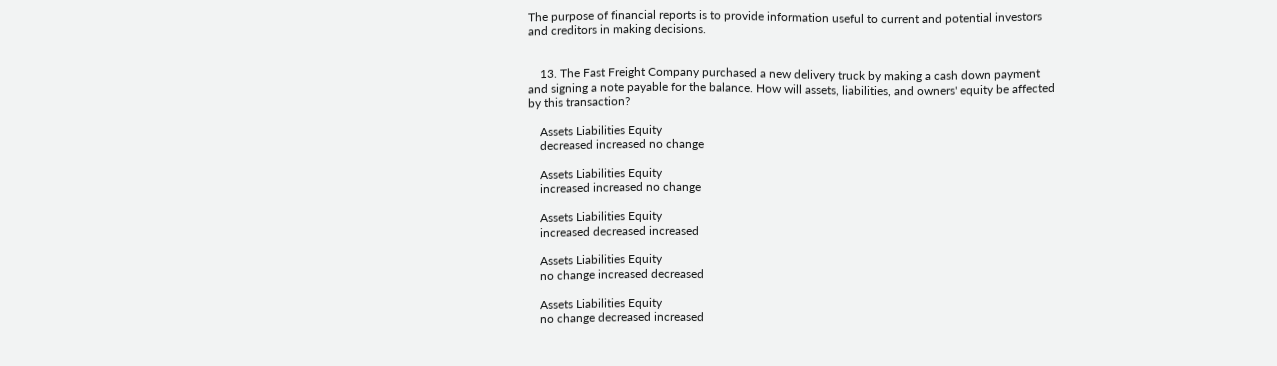The purpose of financial reports is to provide information useful to current and potential investors and creditors in making decisions.


    13. The Fast Freight Company purchased a new delivery truck by making a cash down payment and signing a note payable for the balance. How will assets, liabilities, and owners' equity be affected by this transaction?

    Assets Liabilities Equity
    decreased increased no change

    Assets Liabilities Equity
    increased increased no change

    Assets Liabilities Equity
    increased decreased increased

    Assets Liabilities Equity
    no change increased decreased

    Assets Liabilities Equity
    no change decreased increased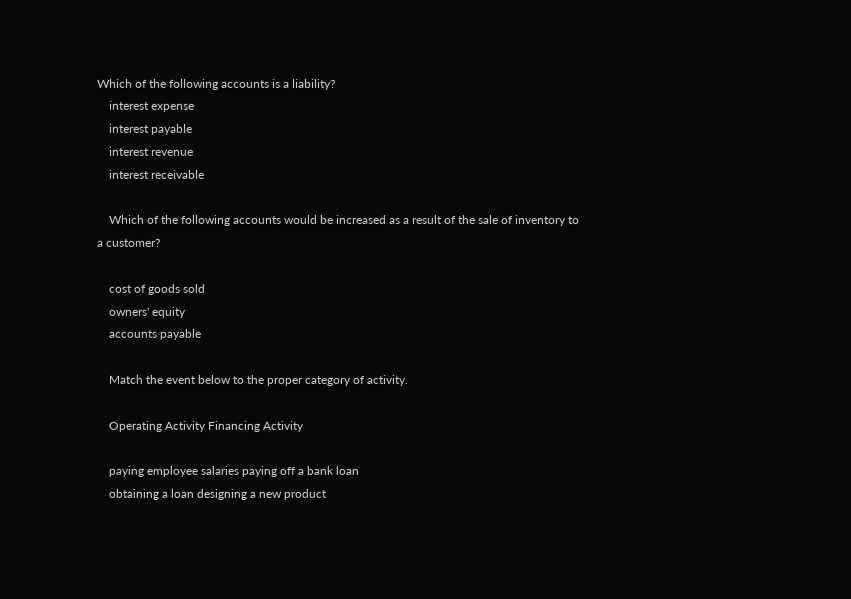Which of the following accounts is a liability?
    interest expense
    interest payable
    interest revenue
    interest receivable

    Which of the following accounts would be increased as a result of the sale of inventory to a customer?

    cost of goods sold
    owners' equity
    accounts payable

    Match the event below to the proper category of activity.

    Operating Activity Financing Activity

    paying employee salaries paying off a bank loan
    obtaining a loan designing a new product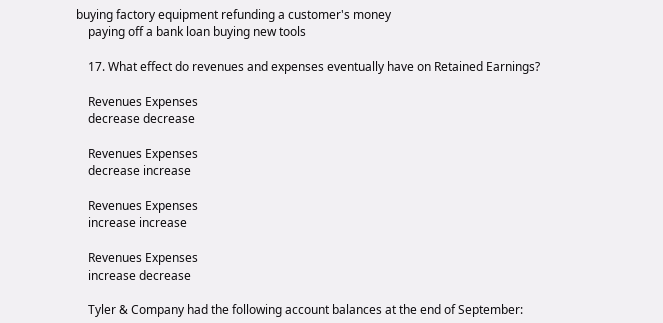buying factory equipment refunding a customer's money
    paying off a bank loan buying new tools

    17. What effect do revenues and expenses eventually have on Retained Earnings?

    Revenues Expenses
    decrease decrease

    Revenues Expenses
    decrease increase

    Revenues Expenses
    increase increase

    Revenues Expenses
    increase decrease

    Tyler & Company had the following account balances at the end of September: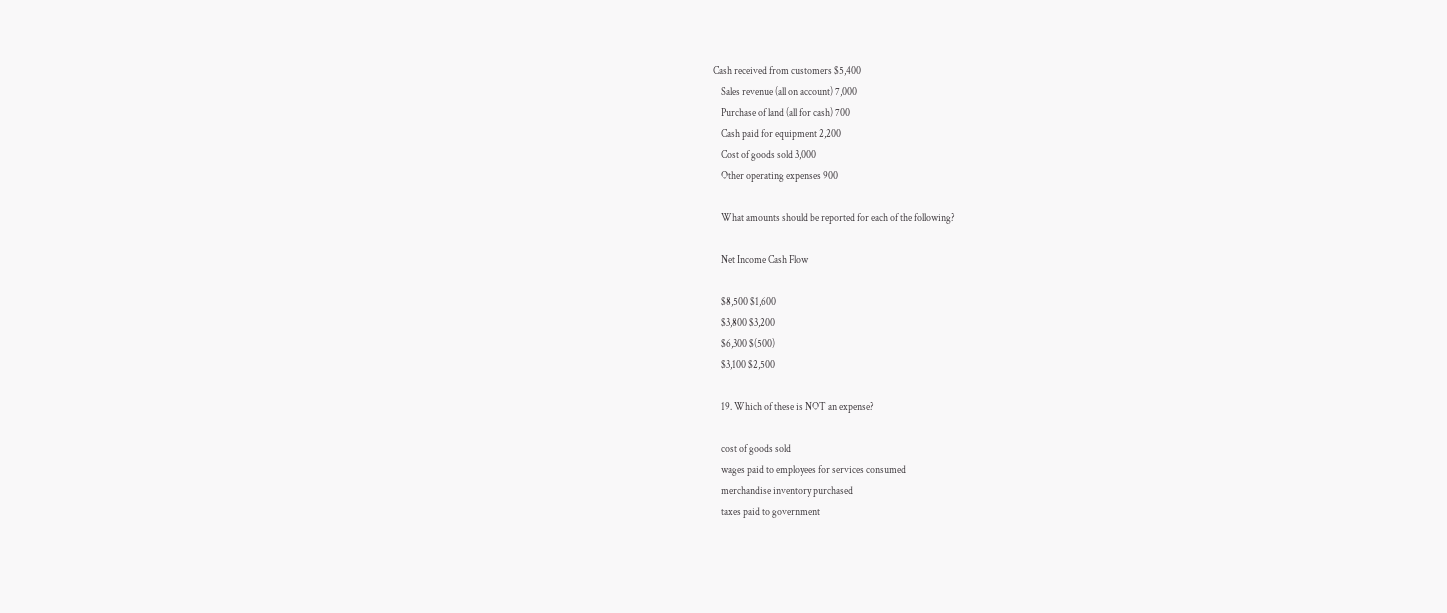Cash received from customers $5,400
    Sales revenue (all on account) 7,000
    Purchase of land (all for cash) 700
    Cash paid for equipment 2,200
    Cost of goods sold 3,000
    Other operating expenses 900

    What amounts should be reported for each of the following?

    Net Income Cash Flow

    $8,500 $1,600
    $3,800 $3,200
    $6,300 $(500)
    $3,100 $2,500

    19. Which of these is NOT an expense?

    cost of goods sold
    wages paid to employees for services consumed
    merchandise inventory purchased
    taxes paid to government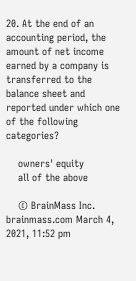20. At the end of an accounting period, the amount of net income earned by a company is transferred to the balance sheet and reported under which one of the following categories?

    owners' equity
    all of the above

    © BrainMass Inc. brainmass.com March 4, 2021, 11:52 pm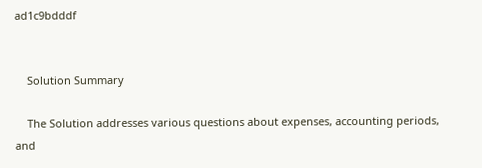ad1c9bdddf


    Solution Summary

    The Solution addresses various questions about expenses, accounting periods, and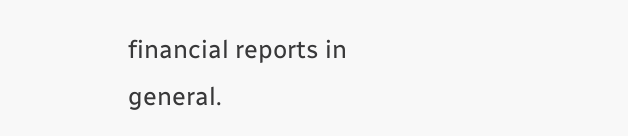financial reports in general.